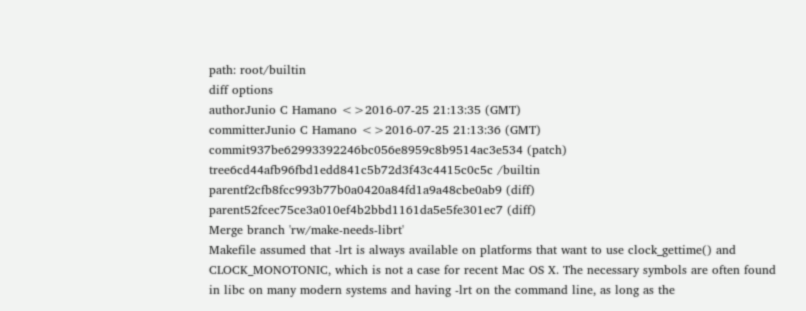path: root/builtin
diff options
authorJunio C Hamano <>2016-07-25 21:13:35 (GMT)
committerJunio C Hamano <>2016-07-25 21:13:36 (GMT)
commit937be62993392246bc056e8959c8b9514ac3e534 (patch)
tree6cd44afb96fbd1edd841c5b72d3f43c4415c0c5c /builtin
parentf2cfb8fcc993b77b0a0420a84fd1a9a48cbe0ab9 (diff)
parent52fcec75ce3a010ef4b2bbd1161da5e5fe301ec7 (diff)
Merge branch 'rw/make-needs-librt'
Makefile assumed that -lrt is always available on platforms that want to use clock_gettime() and CLOCK_MONOTONIC, which is not a case for recent Mac OS X. The necessary symbols are often found in libc on many modern systems and having -lrt on the command line, as long as the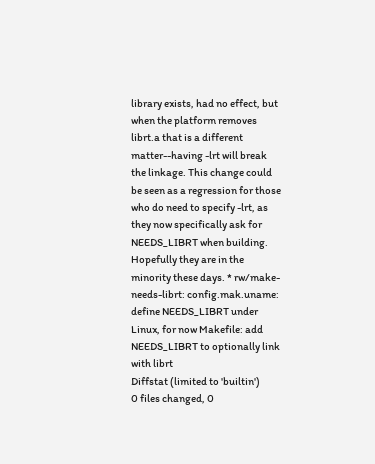library exists, had no effect, but when the platform removes librt.a that is a different matter--having -lrt will break the linkage. This change could be seen as a regression for those who do need to specify -lrt, as they now specifically ask for NEEDS_LIBRT when building. Hopefully they are in the minority these days. * rw/make-needs-librt: config.mak.uname: define NEEDS_LIBRT under Linux, for now Makefile: add NEEDS_LIBRT to optionally link with librt
Diffstat (limited to 'builtin')
0 files changed, 0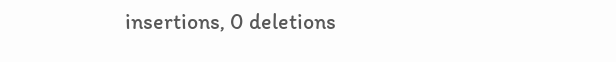insertions, 0 deletions